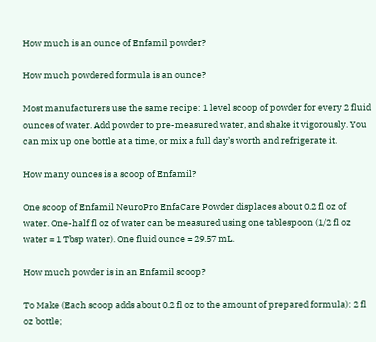How much is an ounce of Enfamil powder?

How much powdered formula is an ounce?

Most manufacturers use the same recipe: 1 level scoop of powder for every 2 fluid ounces of water. Add powder to pre-measured water, and shake it vigorously. You can mix up one bottle at a time, or mix a full day’s worth and refrigerate it.

How many ounces is a scoop of Enfamil?

One scoop of Enfamil NeuroPro EnfaCare Powder displaces about 0.2 fl oz of water. One-half fl oz of water can be measured using one tablespoon (1/2 fl oz water = 1 Tbsp water). One fluid ounce = 29.57 mL.

How much powder is in an Enfamil scoop?

To Make (Each scoop adds about 0.2 fl oz to the amount of prepared formula): 2 fl oz bottle;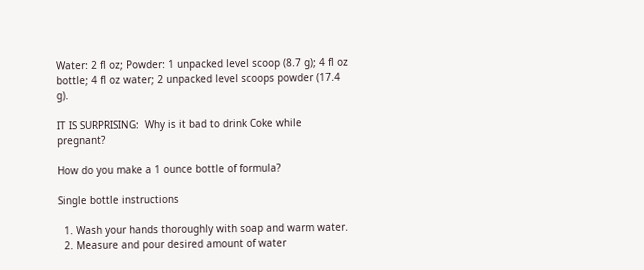Water: 2 fl oz; Powder: 1 unpacked level scoop (8.7 g); 4 fl oz bottle; 4 fl oz water; 2 unpacked level scoops powder (17.4 g).

IT IS SURPRISING:  Why is it bad to drink Coke while pregnant?

How do you make a 1 ounce bottle of formula?

Single bottle instructions

  1. Wash your hands thoroughly with soap and warm water.
  2. Measure and pour desired amount of water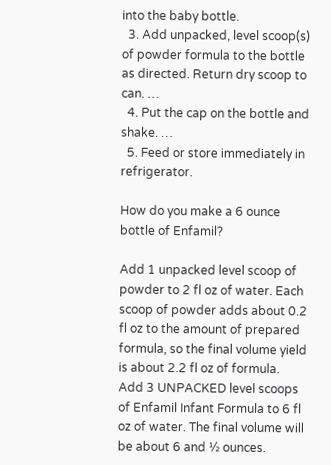into the baby bottle.
  3. Add unpacked, level scoop(s) of powder formula to the bottle as directed. Return dry scoop to can. …
  4. Put the cap on the bottle and shake. …
  5. Feed or store immediately in refrigerator.

How do you make a 6 ounce bottle of Enfamil?

Add 1 unpacked level scoop of powder to 2 fl oz of water. Each scoop of powder adds about 0.2 fl oz to the amount of prepared formula, so the final volume yield is about 2.2 fl oz of formula. Add 3 UNPACKED level scoops of Enfamil Infant Formula to 6 fl oz of water. The final volume will be about 6 and ½ ounces.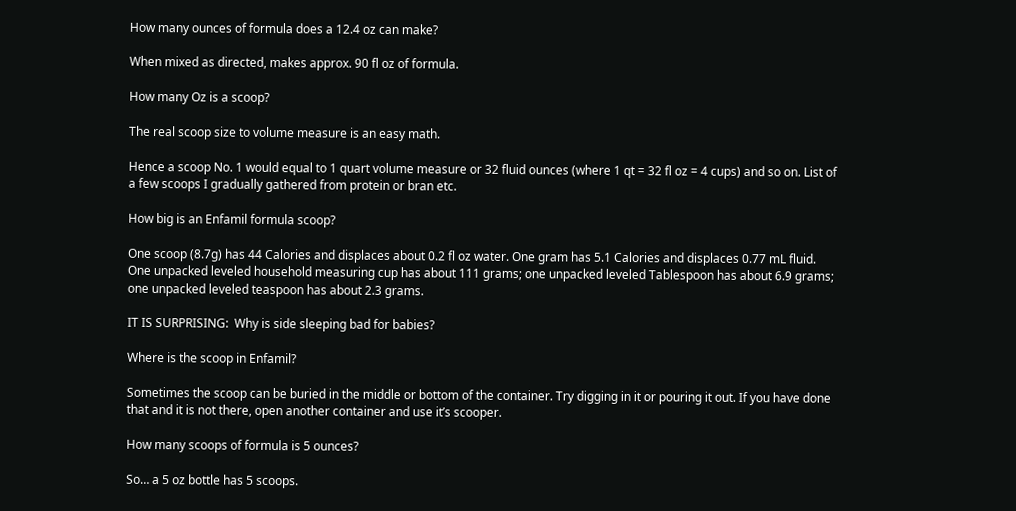How many ounces of formula does a 12.4 oz can make?

When mixed as directed, makes approx. 90 fl oz of formula.

How many Oz is a scoop?

The real scoop size to volume measure is an easy math.

Hence a scoop No. 1 would equal to 1 quart volume measure or 32 fluid ounces (where 1 qt = 32 fl oz = 4 cups) and so on. List of a few scoops I gradually gathered from protein or bran etc.

How big is an Enfamil formula scoop?

One scoop (8.7g) has 44 Calories and displaces about 0.2 fl oz water. One gram has 5.1 Calories and displaces 0.77 mL fluid. One unpacked leveled household measuring cup has about 111 grams; one unpacked leveled Tablespoon has about 6.9 grams; one unpacked leveled teaspoon has about 2.3 grams.

IT IS SURPRISING:  Why is side sleeping bad for babies?

Where is the scoop in Enfamil?

Sometimes the scoop can be buried in the middle or bottom of the container. Try digging in it or pouring it out. If you have done that and it is not there, open another container and use it’s scooper.

How many scoops of formula is 5 ounces?

So… a 5 oz bottle has 5 scoops.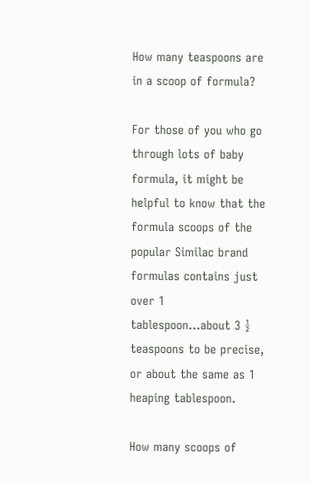How many teaspoons are in a scoop of formula?

For those of you who go through lots of baby formula, it might be helpful to know that the formula scoops of the popular Similac brand formulas contains just over 1 tablespoon…about 3 ½ teaspoons to be precise, or about the same as 1 heaping tablespoon.

How many scoops of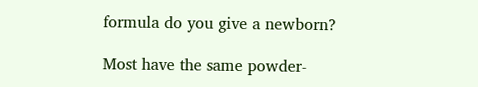formula do you give a newborn?

Most have the same powder-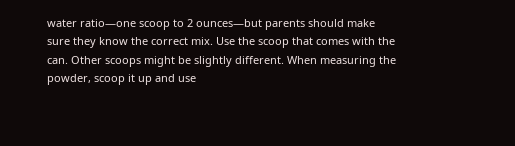water ratio―one scoop to 2 ounces―but parents should make sure they know the correct mix. Use the scoop that comes with the can. Other scoops might be slightly different. When measuring the powder, scoop it up and use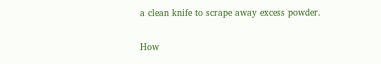a clean knife to scrape away excess powder.

How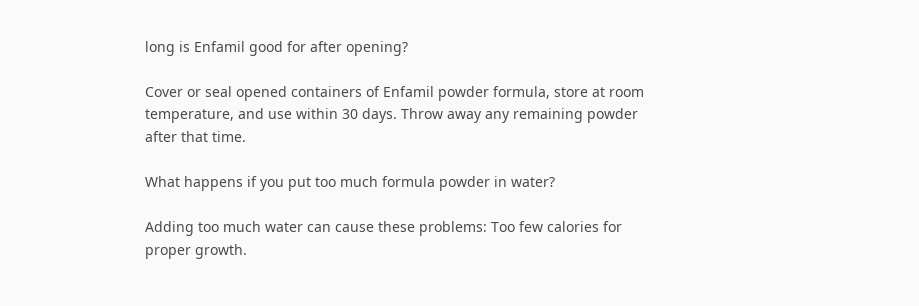long is Enfamil good for after opening?

Cover or seal opened containers of Enfamil powder formula, store at room temperature, and use within 30 days. Throw away any remaining powder after that time.

What happens if you put too much formula powder in water?

Adding too much water can cause these problems: Too few calories for proper growth.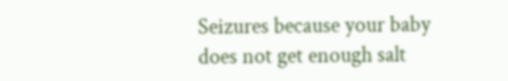Seizures because your baby does not get enough salt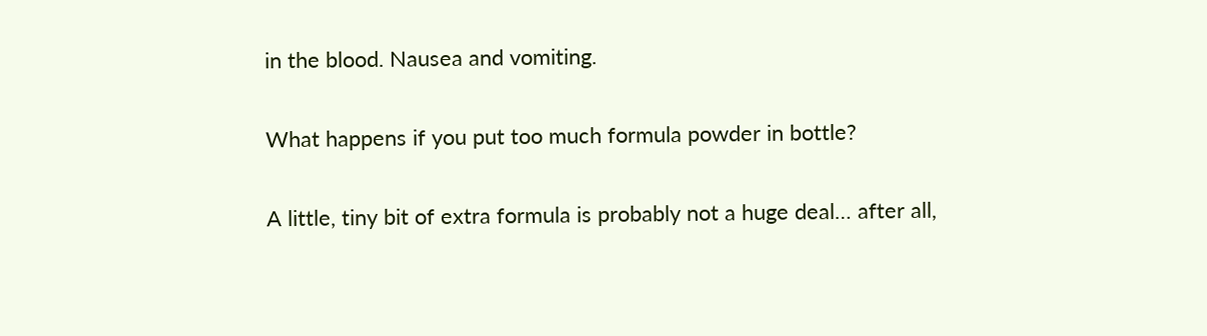in the blood. Nausea and vomiting.

What happens if you put too much formula powder in bottle?

A little, tiny bit of extra formula is probably not a huge deal… after all,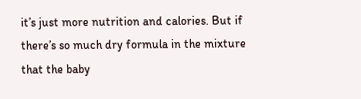it’s just more nutrition and calories. But if there’s so much dry formula in the mixture that the baby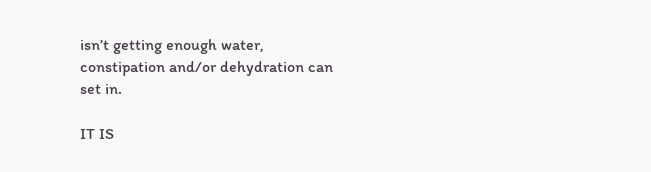isn’t getting enough water, constipation and/or dehydration can set in.

IT IS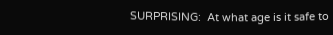SURPRISING:  At what age is it safe to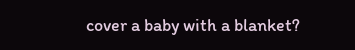cover a baby with a blanket?